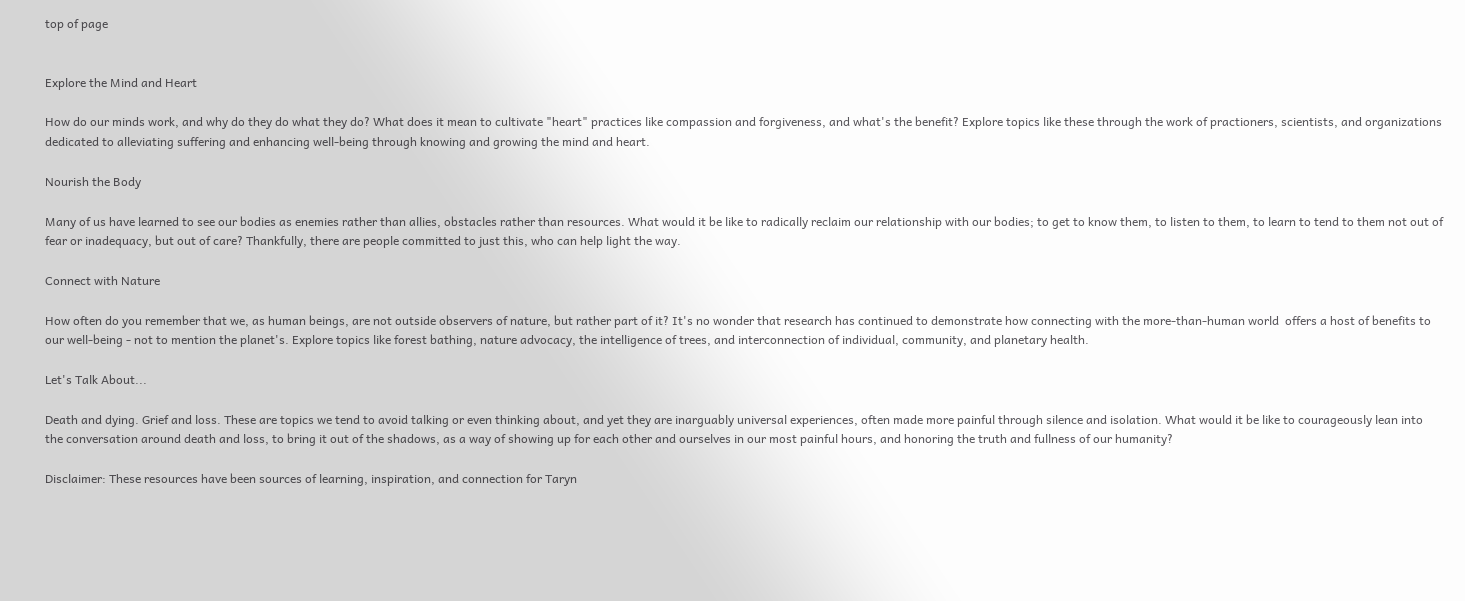top of page


Explore the Mind and Heart

How do our minds work, and why do they do what they do? What does it mean to cultivate "heart" practices like compassion and forgiveness, and what's the benefit? Explore topics like these through the work of practioners, scientists, and organizations dedicated to alleviating suffering and enhancing well-being through knowing and growing the mind and heart.

Nourish the Body

Many of us have learned to see our bodies as enemies rather than allies, obstacles rather than resources. What would it be like to radically reclaim our relationship with our bodies; to get to know them, to listen to them, to learn to tend to them not out of fear or inadequacy, but out of care? Thankfully, there are people committed to just this, who can help light the way.

Connect with Nature

How often do you remember that we, as human beings, are not outside observers of nature, but rather part of it? It's no wonder that research has continued to demonstrate how connecting with the more-than-human world  offers a host of benefits to our well-being - not to mention the planet's. Explore topics like forest bathing, nature advocacy, the intelligence of trees, and interconnection of individual, community, and planetary health.

Let's Talk About...

Death and dying. Grief and loss. These are topics we tend to avoid talking or even thinking about, and yet they are inarguably universal experiences, often made more painful through silence and isolation. What would it be like to courageously lean into the conversation around death and loss, to bring it out of the shadows, as a way of showing up for each other and ourselves in our most painful hours, and honoring the truth and fullness of our humanity?

Disclaimer: These resources have been sources of learning, inspiration, and connection for Taryn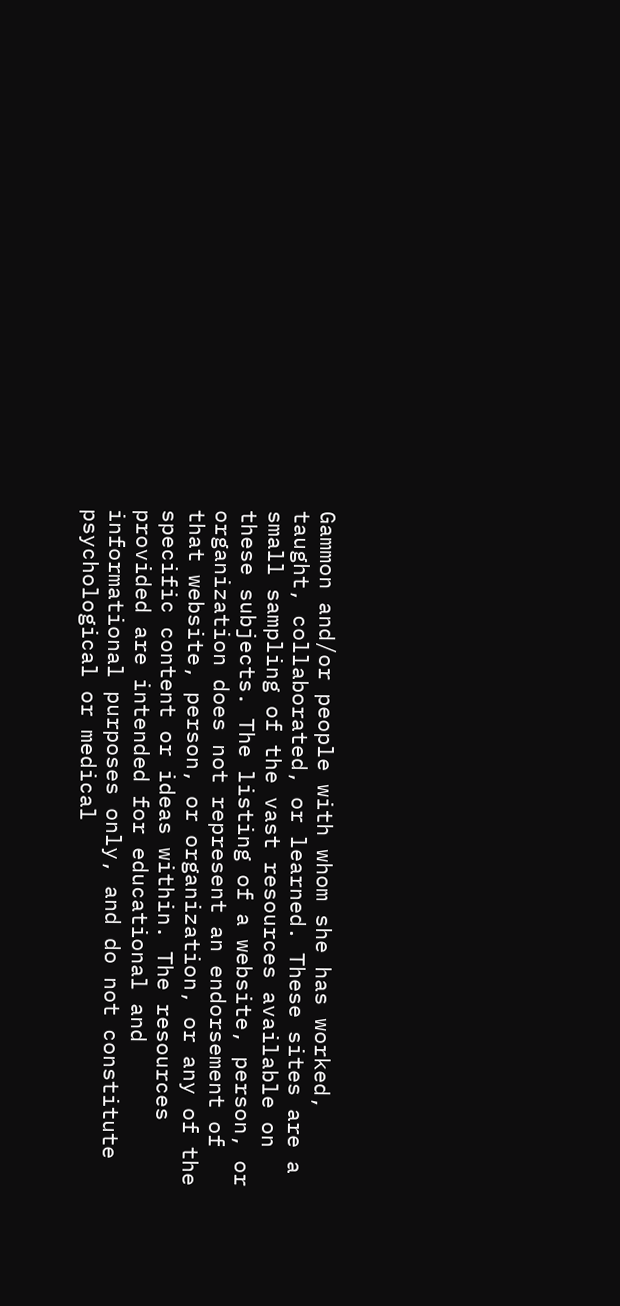Gammon and/or people with whom she has worked, taught, collaborated, or learned. These sites are a small sampling of the vast resources available on these subjects. The listing of a website, person, or organization does not represent an endorsement of that website, person, or organization, or any of the specific content or ideas within. The resources provided are intended for educational and informational purposes only, and do not constitute psychological or medical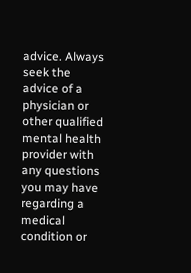advice. Always seek the advice of a physician or other qualified mental health provider with any questions you may have regarding a medical condition or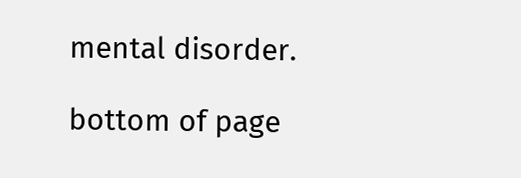mental disorder.

bottom of page